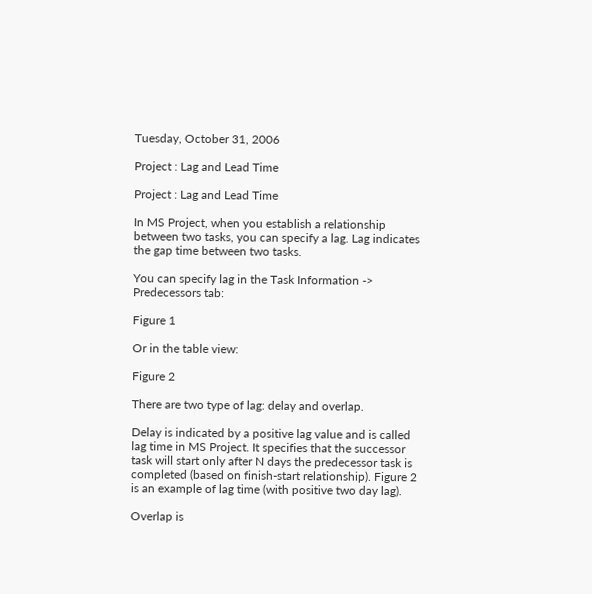Tuesday, October 31, 2006

Project : Lag and Lead Time

Project : Lag and Lead Time

In MS Project, when you establish a relationship between two tasks, you can specify a lag. Lag indicates the gap time between two tasks.

You can specify lag in the Task Information -> Predecessors tab:

Figure 1

Or in the table view:

Figure 2

There are two type of lag: delay and overlap.

Delay is indicated by a positive lag value and is called lag time in MS Project. It specifies that the successor task will start only after N days the predecessor task is completed (based on finish-start relationship). Figure 2 is an example of lag time (with positive two day lag).

Overlap is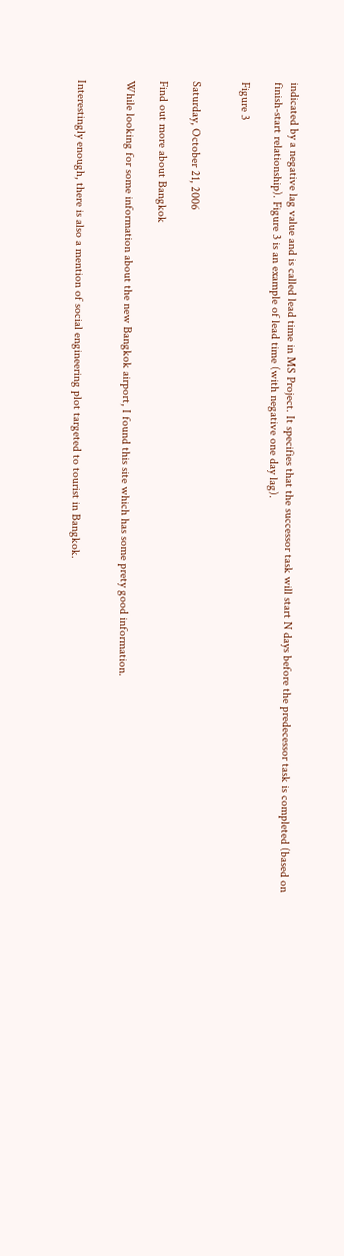indicated by a negative lag value and is called lead time in MS Project. It specifies that the successor task will start N days before the predecessor task is completed (based on finish-start relationship). Figure 3 is an example of lead time (with negative one day lag).

Figure 3


Saturday, October 21, 2006

Find out more about Bangkok

While looking for some information about the new Bangkok airport, I found this site which has some prety good information.


Interestingly enough, there is also a mention of social engineering plot targeted to tourist in Bangkok.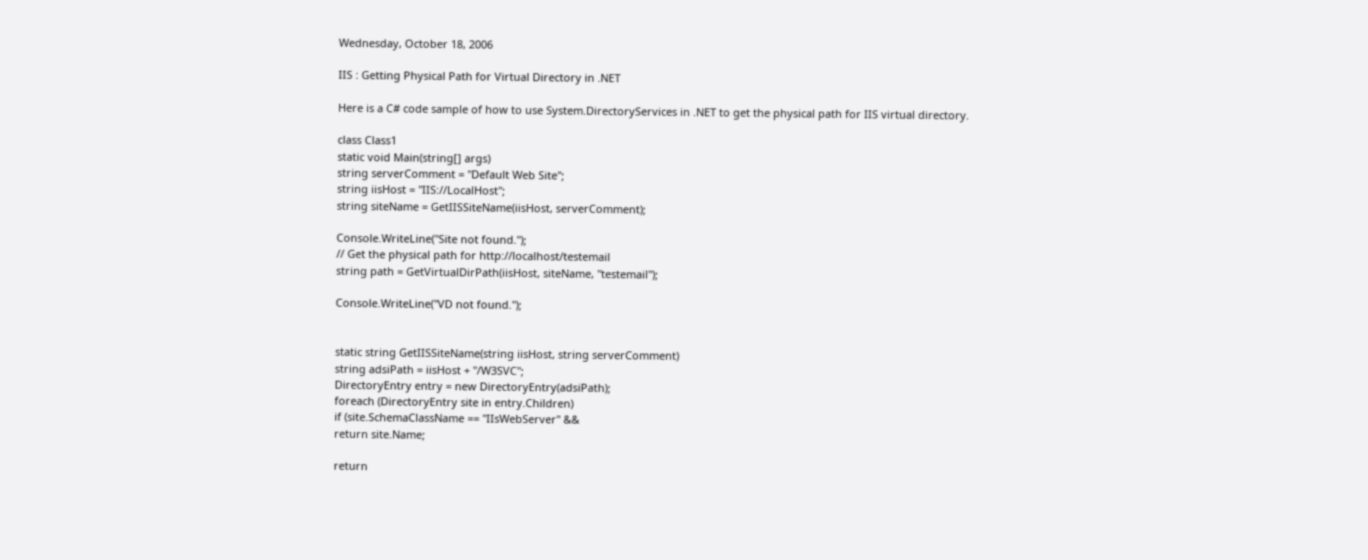Wednesday, October 18, 2006

IIS : Getting Physical Path for Virtual Directory in .NET

Here is a C# code sample of how to use System.DirectoryServices in .NET to get the physical path for IIS virtual directory.

class Class1
static void Main(string[] args)
string serverComment = "Default Web Site";
string iisHost = "IIS://LocalHost";
string siteName = GetIISSiteName(iisHost, serverComment);

Console.WriteLine("Site not found.");
// Get the physical path for http://localhost/testemail
string path = GetVirtualDirPath(iisHost, siteName, "testemail");

Console.WriteLine("VD not found.");


static string GetIISSiteName(string iisHost, string serverComment)
string adsiPath = iisHost + "/W3SVC";
DirectoryEntry entry = new DirectoryEntry(adsiPath);
foreach (DirectoryEntry site in entry.Children)
if (site.SchemaClassName == "IIsWebServer" &&
return site.Name;

return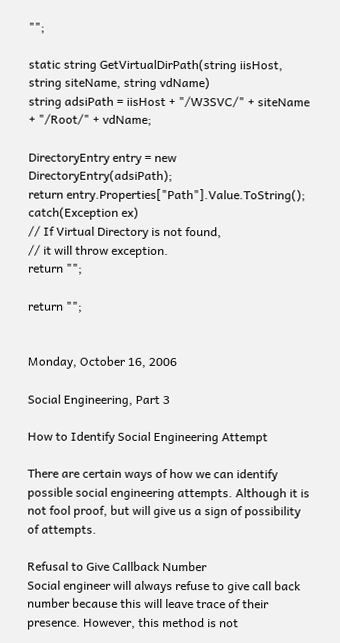"";

static string GetVirtualDirPath(string iisHost,
string siteName, string vdName)
string adsiPath = iisHost + "/W3SVC/" + siteName + "/Root/" + vdName;

DirectoryEntry entry = new DirectoryEntry(adsiPath);
return entry.Properties["Path"].Value.ToString();
catch(Exception ex)
// If Virtual Directory is not found,
// it will throw exception.
return "";

return "";


Monday, October 16, 2006

Social Engineering, Part 3

How to Identify Social Engineering Attempt

There are certain ways of how we can identify possible social engineering attempts. Although it is not fool proof, but will give us a sign of possibility of attempts.

Refusal to Give Callback Number
Social engineer will always refuse to give call back number because this will leave trace of their presence. However, this method is not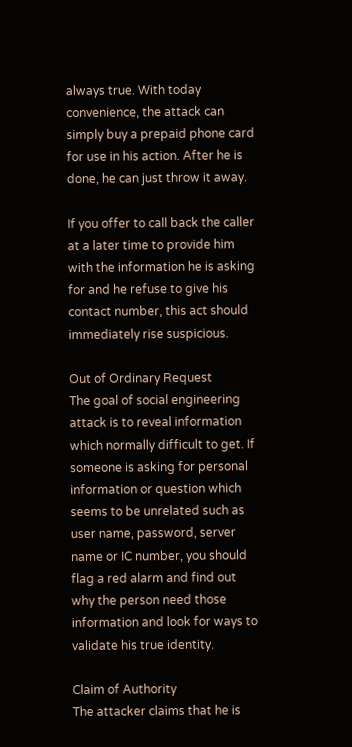always true. With today convenience, the attack can simply buy a prepaid phone card for use in his action. After he is done, he can just throw it away.

If you offer to call back the caller at a later time to provide him with the information he is asking for and he refuse to give his contact number, this act should immediately rise suspicious.

Out of Ordinary Request
The goal of social engineering attack is to reveal information which normally difficult to get. If someone is asking for personal information or question which seems to be unrelated such as user name, password, server name or IC number, you should flag a red alarm and find out why the person need those information and look for ways to validate his true identity.

Claim of Authority
The attacker claims that he is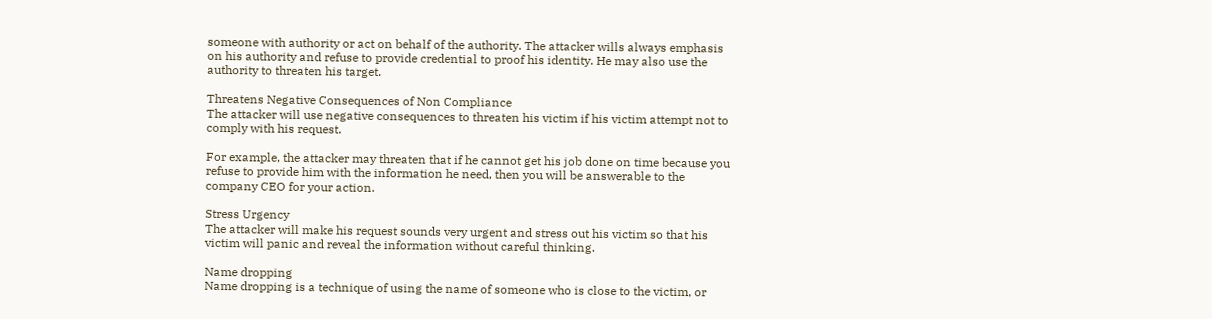someone with authority or act on behalf of the authority. The attacker wills always emphasis on his authority and refuse to provide credential to proof his identity. He may also use the authority to threaten his target.

Threatens Negative Consequences of Non Compliance
The attacker will use negative consequences to threaten his victim if his victim attempt not to comply with his request.

For example, the attacker may threaten that if he cannot get his job done on time because you refuse to provide him with the information he need, then you will be answerable to the company CEO for your action.

Stress Urgency
The attacker will make his request sounds very urgent and stress out his victim so that his victim will panic and reveal the information without careful thinking.

Name dropping
Name dropping is a technique of using the name of someone who is close to the victim, or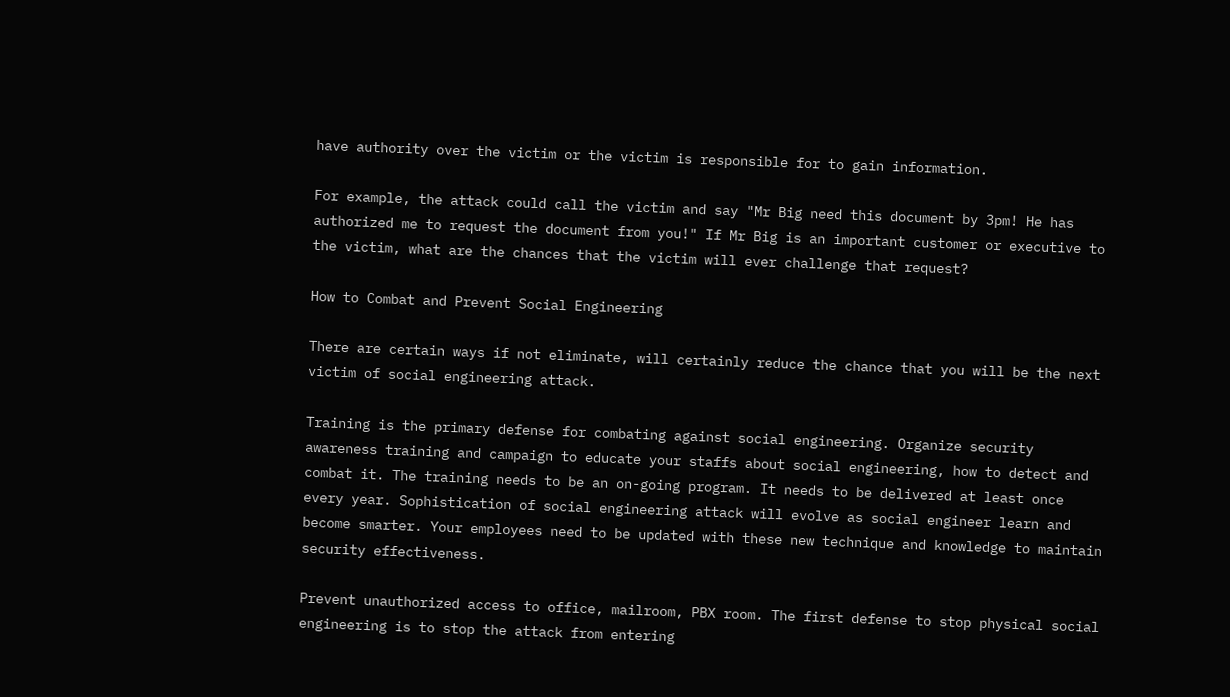have authority over the victim or the victim is responsible for to gain information.

For example, the attack could call the victim and say "Mr Big need this document by 3pm! He has authorized me to request the document from you!" If Mr Big is an important customer or executive to the victim, what are the chances that the victim will ever challenge that request?

How to Combat and Prevent Social Engineering

There are certain ways if not eliminate, will certainly reduce the chance that you will be the next victim of social engineering attack.

Training is the primary defense for combating against social engineering. Organize security awareness training and campaign to educate your staffs about social engineering, how to detect and combat it. The training needs to be an on-going program. It needs to be delivered at least once every year. Sophistication of social engineering attack will evolve as social engineer learn and become smarter. Your employees need to be updated with these new technique and knowledge to maintain security effectiveness.

Prevent unauthorized access to office, mailroom, PBX room. The first defense to stop physical social engineering is to stop the attack from entering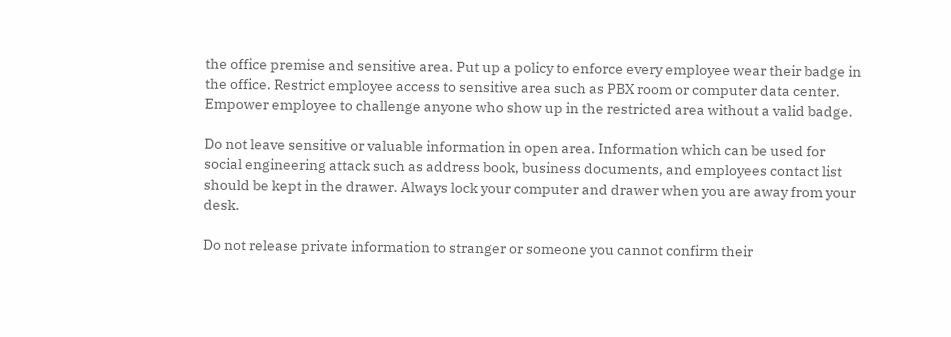the office premise and sensitive area. Put up a policy to enforce every employee wear their badge in the office. Restrict employee access to sensitive area such as PBX room or computer data center. Empower employee to challenge anyone who show up in the restricted area without a valid badge.

Do not leave sensitive or valuable information in open area. Information which can be used for social engineering attack such as address book, business documents, and employees contact list should be kept in the drawer. Always lock your computer and drawer when you are away from your desk.

Do not release private information to stranger or someone you cannot confirm their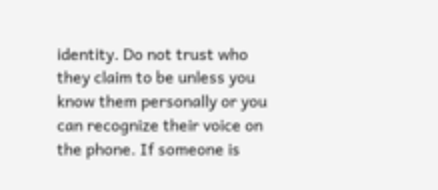identity. Do not trust who they claim to be unless you know them personally or you can recognize their voice on the phone. If someone is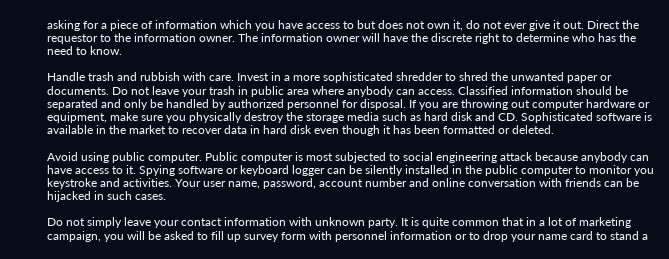asking for a piece of information which you have access to but does not own it, do not ever give it out. Direct the requestor to the information owner. The information owner will have the discrete right to determine who has the need to know.

Handle trash and rubbish with care. Invest in a more sophisticated shredder to shred the unwanted paper or documents. Do not leave your trash in public area where anybody can access. Classified information should be separated and only be handled by authorized personnel for disposal. If you are throwing out computer hardware or equipment, make sure you physically destroy the storage media such as hard disk and CD. Sophisticated software is available in the market to recover data in hard disk even though it has been formatted or deleted.

Avoid using public computer. Public computer is most subjected to social engineering attack because anybody can have access to it. Spying software or keyboard logger can be silently installed in the public computer to monitor you keystroke and activities. Your user name, password, account number and online conversation with friends can be hijacked in such cases.

Do not simply leave your contact information with unknown party. It is quite common that in a lot of marketing campaign, you will be asked to fill up survey form with personnel information or to drop your name card to stand a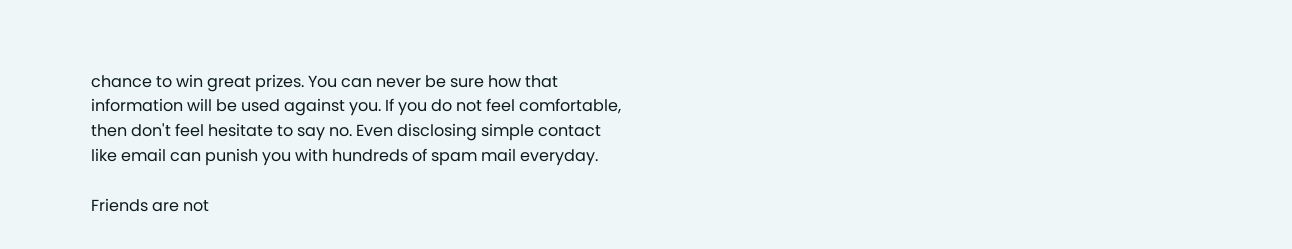chance to win great prizes. You can never be sure how that information will be used against you. If you do not feel comfortable, then don't feel hesitate to say no. Even disclosing simple contact like email can punish you with hundreds of spam mail everyday.

Friends are not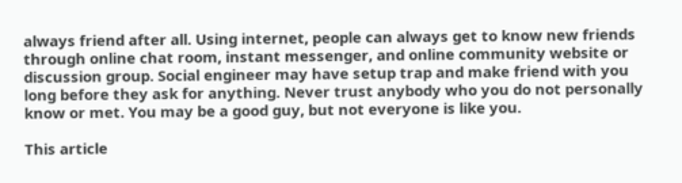always friend after all. Using internet, people can always get to know new friends through online chat room, instant messenger, and online community website or discussion group. Social engineer may have setup trap and make friend with you long before they ask for anything. Never trust anybody who you do not personally know or met. You may be a good guy, but not everyone is like you.

This article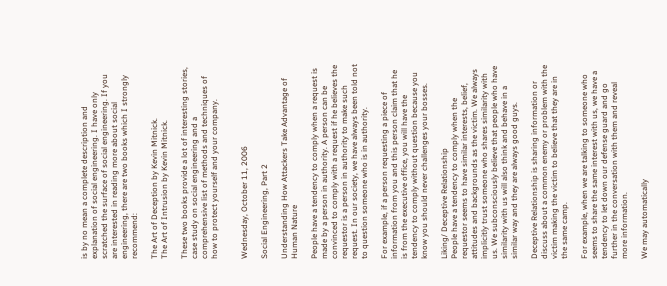is by no mean a complete description and explanation of social engineering. I have only scratched the surface of social engineering. If you are interested in reading more about social engineering, there are two books which I strongly recommend:

The Art of Deception by Kevin Mitnick.
The Art of Intrusion by Kevin Mitnick.

These two books provide a lot of interesting stories, case study on social engineering and a comprehensive list of methods and techniques of how to protect yourself and your company.


Wednesday, October 11, 2006

Social Engineering, Part 2

Understanding How Attackers Take Advantage of Human Nature

People have a tendency to comply when a request is made by a person in authority. A person can be convinced to comply with a request if he believes the requestor is a person in authority to make such request. In our society, we have always been told not to question someone who is in authority.

For example, if a person requesting a piece of information from you and this person claim that he is from the executive office, you will have the tendency to comply without question because you know you should never challenges your bosses.

Liking/ Deceptive Relationship
People have a tendency to comply when the requestor seems to have similar interests, belief, attitudes and backgrounds as the victim. We always implicitly trust someone who shares similarity with us. We subconsciously believe that people who have similarity with us will also think and behave in a similar way and they are always good guys.

Deceptive Relationship is sharing information or discuss about a common enemy or problem with the victim making the victim to believe that they are in the same camp.

For example, when we are talking to someone who seems to share the same interest with us, we have a tendency to let down our defense guard and go further in the conversation with them and reveal more information.

We may automatically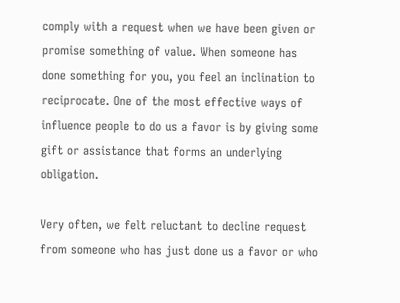comply with a request when we have been given or promise something of value. When someone has done something for you, you feel an inclination to reciprocate. One of the most effective ways of influence people to do us a favor is by giving some gift or assistance that forms an underlying obligation.

Very often, we felt reluctant to decline request from someone who has just done us a favor or who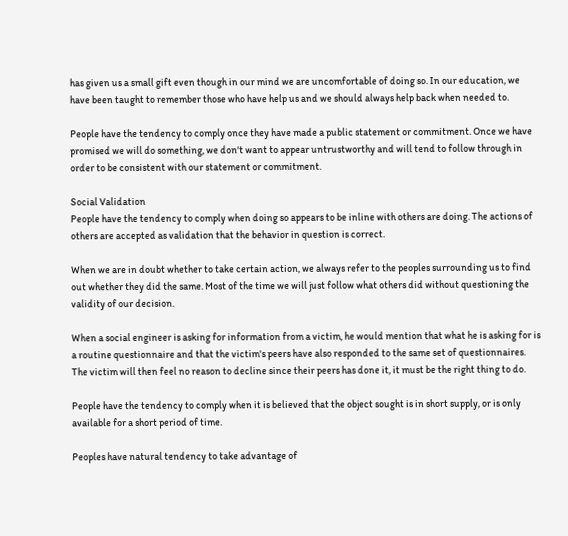has given us a small gift even though in our mind we are uncomfortable of doing so. In our education, we have been taught to remember those who have help us and we should always help back when needed to.

People have the tendency to comply once they have made a public statement or commitment. Once we have promised we will do something, we don't want to appear untrustworthy and will tend to follow through in order to be consistent with our statement or commitment.

Social Validation
People have the tendency to comply when doing so appears to be inline with others are doing. The actions of others are accepted as validation that the behavior in question is correct.

When we are in doubt whether to take certain action, we always refer to the peoples surrounding us to find out whether they did the same. Most of the time we will just follow what others did without questioning the validity of our decision.

When a social engineer is asking for information from a victim, he would mention that what he is asking for is a routine questionnaire and that the victim's peers have also responded to the same set of questionnaires. The victim will then feel no reason to decline since their peers has done it, it must be the right thing to do.

People have the tendency to comply when it is believed that the object sought is in short supply, or is only available for a short period of time.

Peoples have natural tendency to take advantage of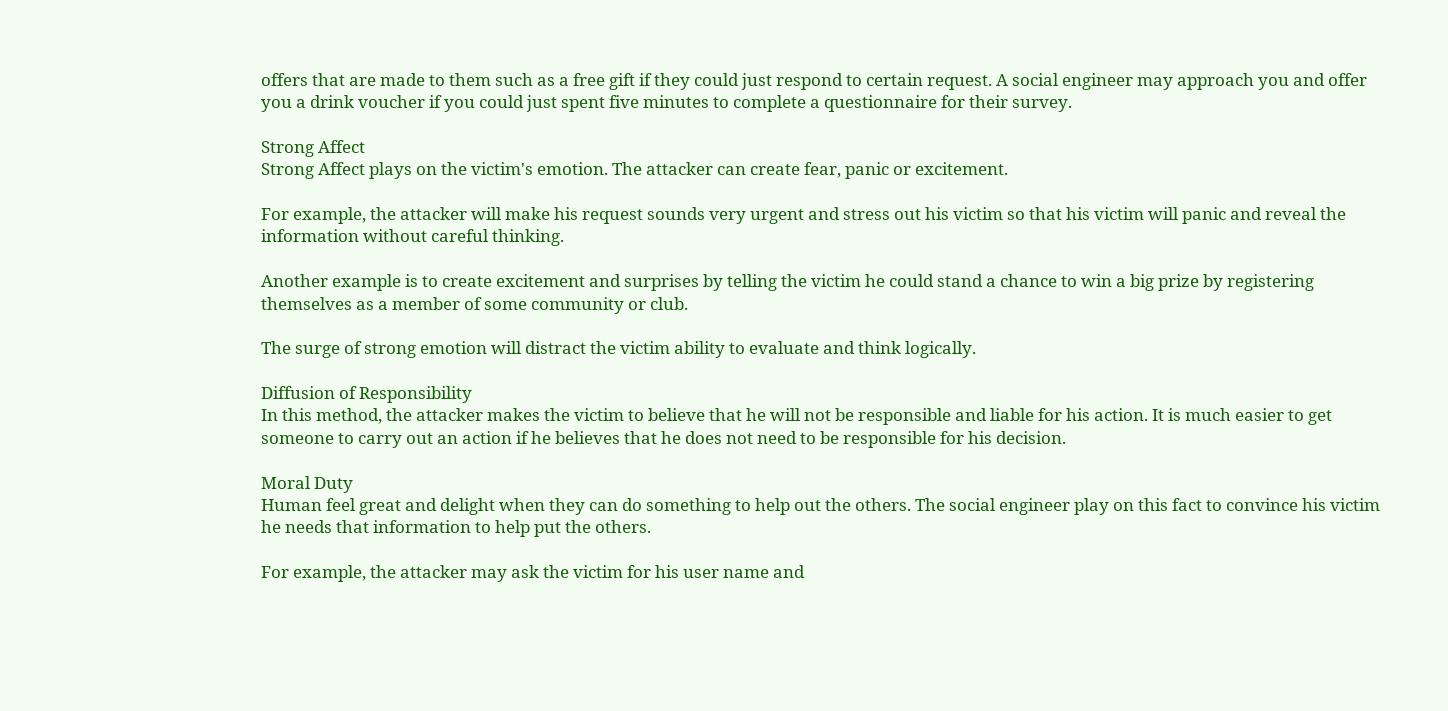offers that are made to them such as a free gift if they could just respond to certain request. A social engineer may approach you and offer you a drink voucher if you could just spent five minutes to complete a questionnaire for their survey.

Strong Affect
Strong Affect plays on the victim's emotion. The attacker can create fear, panic or excitement.

For example, the attacker will make his request sounds very urgent and stress out his victim so that his victim will panic and reveal the information without careful thinking.

Another example is to create excitement and surprises by telling the victim he could stand a chance to win a big prize by registering themselves as a member of some community or club.

The surge of strong emotion will distract the victim ability to evaluate and think logically.

Diffusion of Responsibility
In this method, the attacker makes the victim to believe that he will not be responsible and liable for his action. It is much easier to get someone to carry out an action if he believes that he does not need to be responsible for his decision.

Moral Duty
Human feel great and delight when they can do something to help out the others. The social engineer play on this fact to convince his victim he needs that information to help put the others.

For example, the attacker may ask the victim for his user name and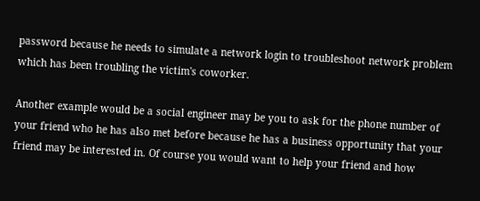password because he needs to simulate a network login to troubleshoot network problem which has been troubling the victim's coworker.

Another example would be a social engineer may be you to ask for the phone number of your friend who he has also met before because he has a business opportunity that your friend may be interested in. Of course you would want to help your friend and how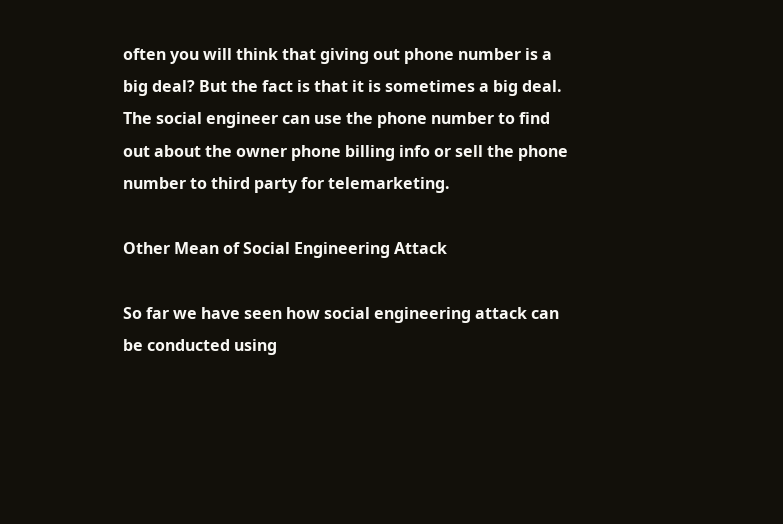often you will think that giving out phone number is a big deal? But the fact is that it is sometimes a big deal. The social engineer can use the phone number to find out about the owner phone billing info or sell the phone number to third party for telemarketing.

Other Mean of Social Engineering Attack

So far we have seen how social engineering attack can be conducted using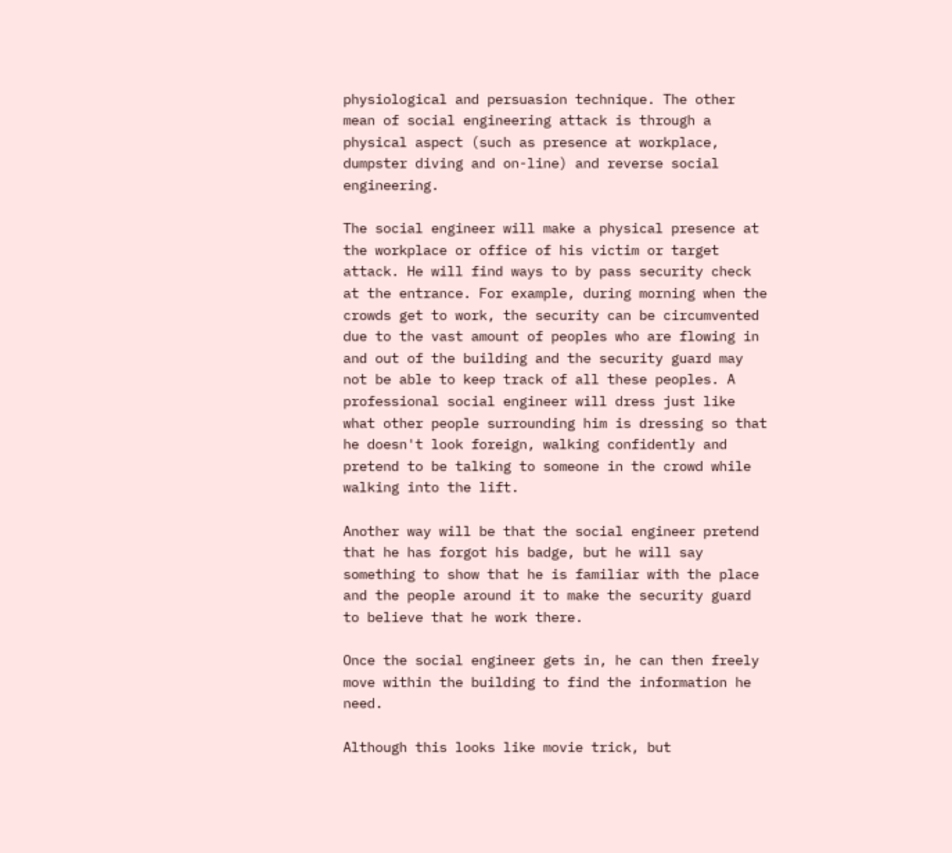physiological and persuasion technique. The other mean of social engineering attack is through a physical aspect (such as presence at workplace, dumpster diving and on-line) and reverse social engineering.

The social engineer will make a physical presence at the workplace or office of his victim or target attack. He will find ways to by pass security check at the entrance. For example, during morning when the crowds get to work, the security can be circumvented due to the vast amount of peoples who are flowing in and out of the building and the security guard may not be able to keep track of all these peoples. A professional social engineer will dress just like what other people surrounding him is dressing so that he doesn't look foreign, walking confidently and pretend to be talking to someone in the crowd while walking into the lift.

Another way will be that the social engineer pretend that he has forgot his badge, but he will say something to show that he is familiar with the place and the people around it to make the security guard to believe that he work there.

Once the social engineer gets in, he can then freely move within the building to find the information he need.

Although this looks like movie trick, but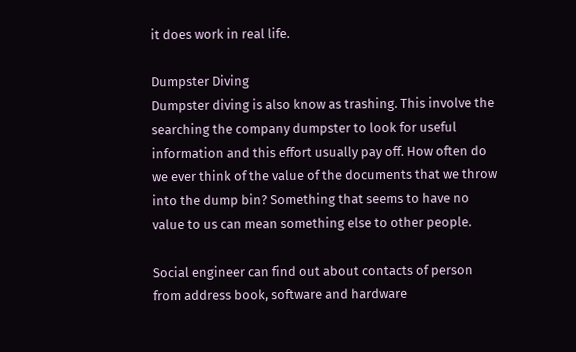it does work in real life.

Dumpster Diving
Dumpster diving is also know as trashing. This involve the searching the company dumpster to look for useful information and this effort usually pay off. How often do we ever think of the value of the documents that we throw into the dump bin? Something that seems to have no value to us can mean something else to other people.

Social engineer can find out about contacts of person from address book, software and hardware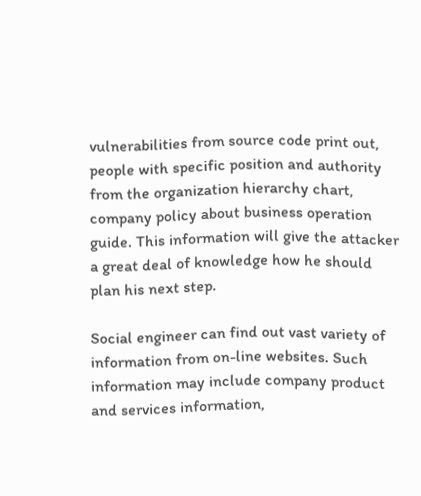vulnerabilities from source code print out, people with specific position and authority from the organization hierarchy chart, company policy about business operation guide. This information will give the attacker a great deal of knowledge how he should plan his next step.

Social engineer can find out vast variety of information from on-line websites. Such information may include company product and services information,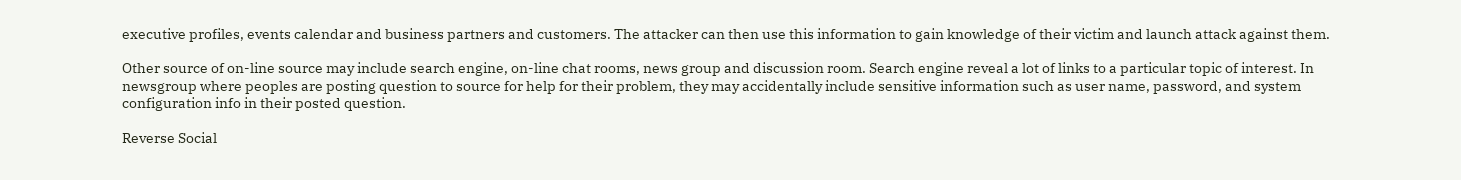executive profiles, events calendar and business partners and customers. The attacker can then use this information to gain knowledge of their victim and launch attack against them.

Other source of on-line source may include search engine, on-line chat rooms, news group and discussion room. Search engine reveal a lot of links to a particular topic of interest. In newsgroup where peoples are posting question to source for help for their problem, they may accidentally include sensitive information such as user name, password, and system configuration info in their posted question.

Reverse Social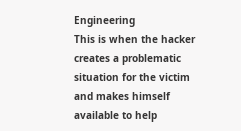Engineering
This is when the hacker creates a problematic situation for the victim and makes himself available to help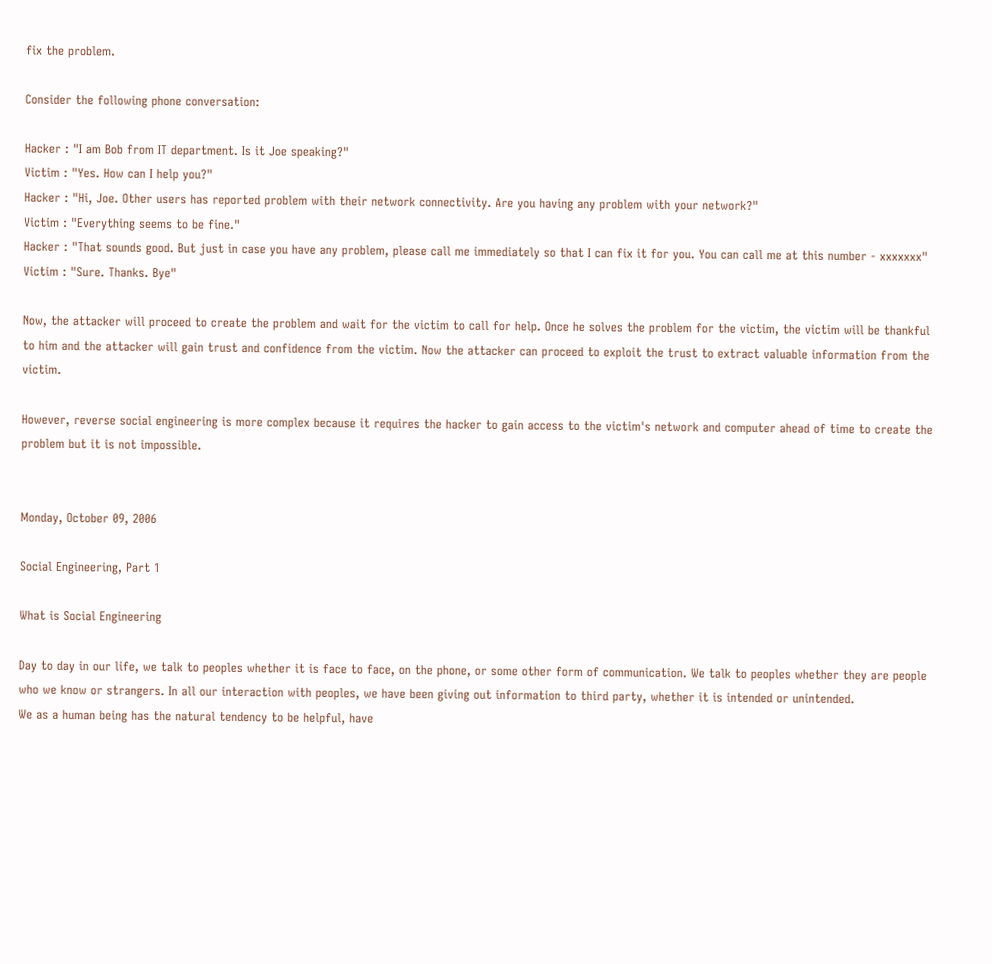fix the problem.

Consider the following phone conversation:

Hacker : "I am Bob from IT department. Is it Joe speaking?"
Victim : "Yes. How can I help you?"
Hacker : "Hi, Joe. Other users has reported problem with their network connectivity. Are you having any problem with your network?"
Victim : "Everything seems to be fine."
Hacker : "That sounds good. But just in case you have any problem, please call me immediately so that I can fix it for you. You can call me at this number - xxxxxxx"
Victim : "Sure. Thanks. Bye"

Now, the attacker will proceed to create the problem and wait for the victim to call for help. Once he solves the problem for the victim, the victim will be thankful to him and the attacker will gain trust and confidence from the victim. Now the attacker can proceed to exploit the trust to extract valuable information from the victim.

However, reverse social engineering is more complex because it requires the hacker to gain access to the victim's network and computer ahead of time to create the problem but it is not impossible.


Monday, October 09, 2006

Social Engineering, Part 1

What is Social Engineering

Day to day in our life, we talk to peoples whether it is face to face, on the phone, or some other form of communication. We talk to peoples whether they are people who we know or strangers. In all our interaction with peoples, we have been giving out information to third party, whether it is intended or unintended.
We as a human being has the natural tendency to be helpful, have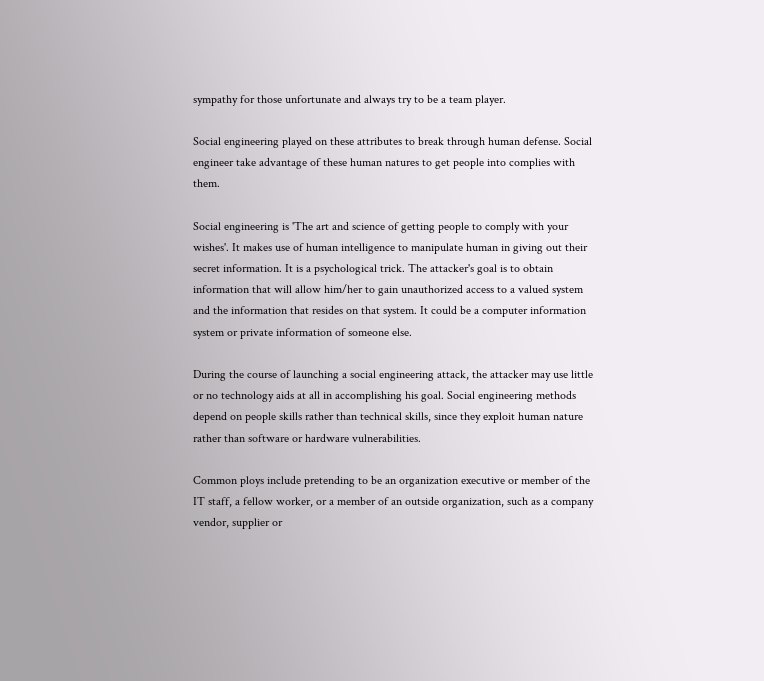sympathy for those unfortunate and always try to be a team player.

Social engineering played on these attributes to break through human defense. Social engineer take advantage of these human natures to get people into complies with them.

Social engineering is 'The art and science of getting people to comply with your wishes'. It makes use of human intelligence to manipulate human in giving out their secret information. It is a psychological trick. The attacker's goal is to obtain information that will allow him/her to gain unauthorized access to a valued system and the information that resides on that system. It could be a computer information system or private information of someone else.

During the course of launching a social engineering attack, the attacker may use little or no technology aids at all in accomplishing his goal. Social engineering methods depend on people skills rather than technical skills, since they exploit human nature rather than software or hardware vulnerabilities.

Common ploys include pretending to be an organization executive or member of the IT staff, a fellow worker, or a member of an outside organization, such as a company vendor, supplier or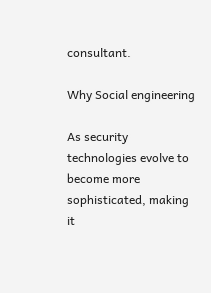consultant.

Why Social engineering

As security technologies evolve to become more sophisticated, making it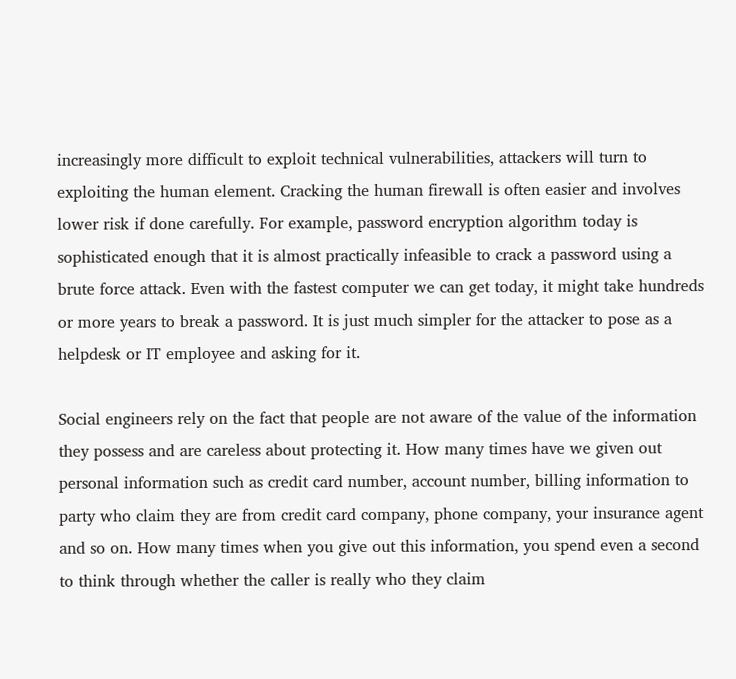increasingly more difficult to exploit technical vulnerabilities, attackers will turn to exploiting the human element. Cracking the human firewall is often easier and involves lower risk if done carefully. For example, password encryption algorithm today is sophisticated enough that it is almost practically infeasible to crack a password using a brute force attack. Even with the fastest computer we can get today, it might take hundreds or more years to break a password. It is just much simpler for the attacker to pose as a helpdesk or IT employee and asking for it.

Social engineers rely on the fact that people are not aware of the value of the information they possess and are careless about protecting it. How many times have we given out personal information such as credit card number, account number, billing information to party who claim they are from credit card company, phone company, your insurance agent and so on. How many times when you give out this information, you spend even a second to think through whether the caller is really who they claim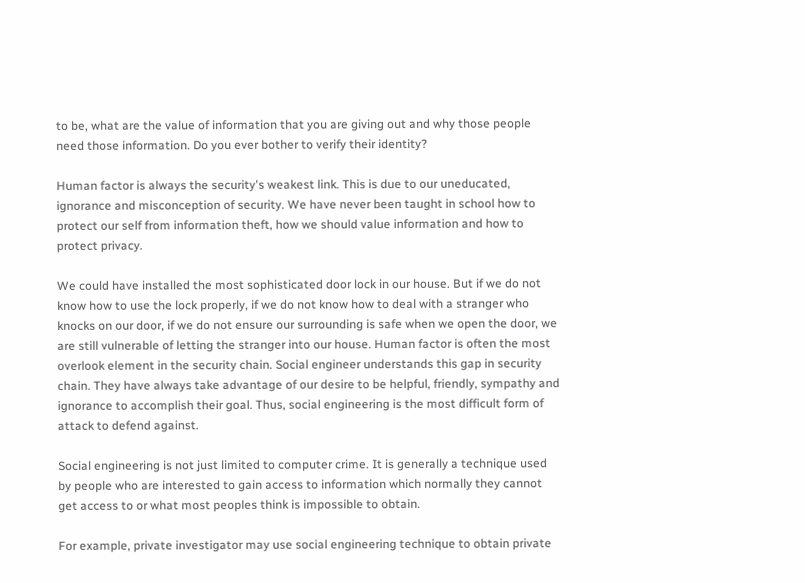to be, what are the value of information that you are giving out and why those people need those information. Do you ever bother to verify their identity?

Human factor is always the security's weakest link. This is due to our uneducated, ignorance and misconception of security. We have never been taught in school how to protect our self from information theft, how we should value information and how to protect privacy.

We could have installed the most sophisticated door lock in our house. But if we do not know how to use the lock properly, if we do not know how to deal with a stranger who knocks on our door, if we do not ensure our surrounding is safe when we open the door, we are still vulnerable of letting the stranger into our house. Human factor is often the most overlook element in the security chain. Social engineer understands this gap in security chain. They have always take advantage of our desire to be helpful, friendly, sympathy and ignorance to accomplish their goal. Thus, social engineering is the most difficult form of attack to defend against.

Social engineering is not just limited to computer crime. It is generally a technique used by people who are interested to gain access to information which normally they cannot get access to or what most peoples think is impossible to obtain.

For example, private investigator may use social engineering technique to obtain private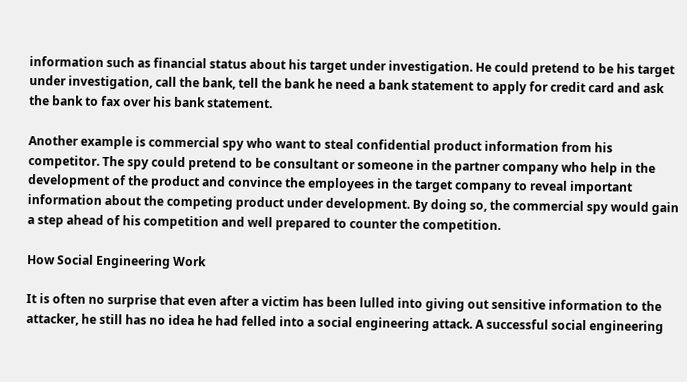information such as financial status about his target under investigation. He could pretend to be his target under investigation, call the bank, tell the bank he need a bank statement to apply for credit card and ask the bank to fax over his bank statement.

Another example is commercial spy who want to steal confidential product information from his competitor. The spy could pretend to be consultant or someone in the partner company who help in the development of the product and convince the employees in the target company to reveal important information about the competing product under development. By doing so, the commercial spy would gain a step ahead of his competition and well prepared to counter the competition.

How Social Engineering Work

It is often no surprise that even after a victim has been lulled into giving out sensitive information to the attacker, he still has no idea he had felled into a social engineering attack. A successful social engineering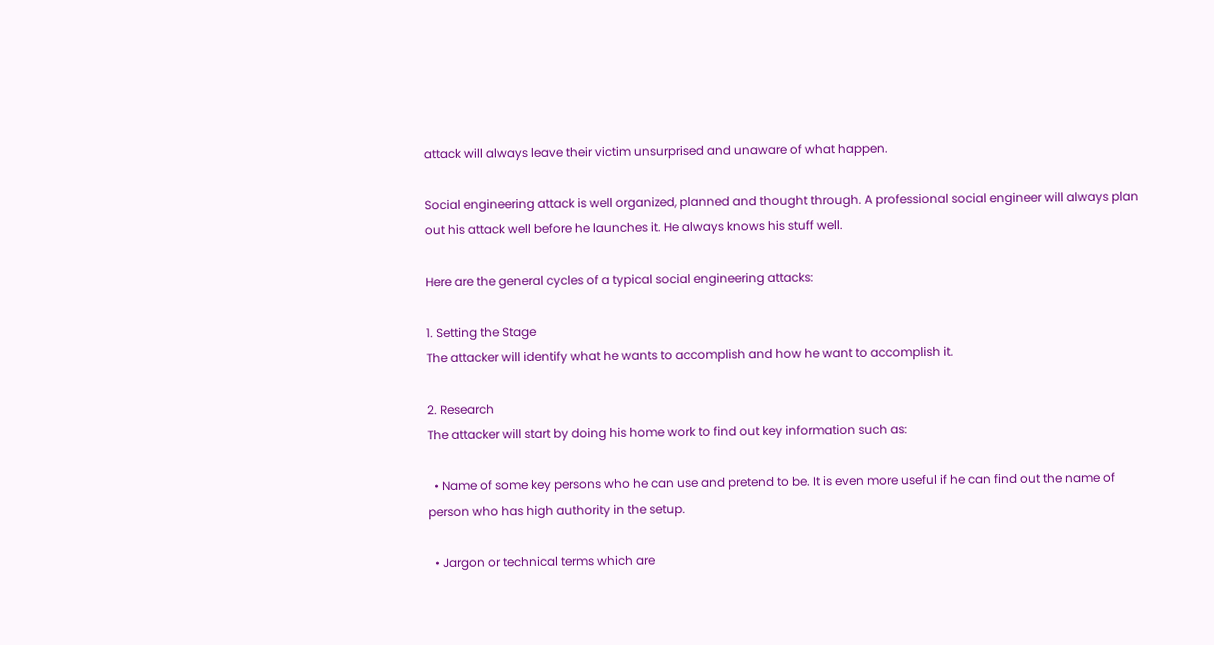attack will always leave their victim unsurprised and unaware of what happen.

Social engineering attack is well organized, planned and thought through. A professional social engineer will always plan out his attack well before he launches it. He always knows his stuff well.

Here are the general cycles of a typical social engineering attacks:

1. Setting the Stage
The attacker will identify what he wants to accomplish and how he want to accomplish it.

2. Research
The attacker will start by doing his home work to find out key information such as:

  • Name of some key persons who he can use and pretend to be. It is even more useful if he can find out the name of person who has high authority in the setup.

  • Jargon or technical terms which are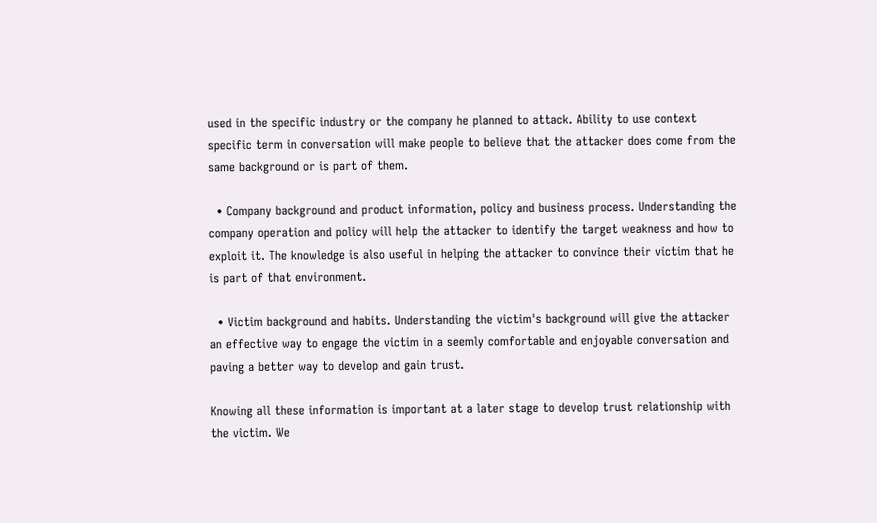used in the specific industry or the company he planned to attack. Ability to use context specific term in conversation will make people to believe that the attacker does come from the same background or is part of them.

  • Company background and product information, policy and business process. Understanding the company operation and policy will help the attacker to identify the target weakness and how to exploit it. The knowledge is also useful in helping the attacker to convince their victim that he is part of that environment.

  • Victim background and habits. Understanding the victim's background will give the attacker an effective way to engage the victim in a seemly comfortable and enjoyable conversation and paving a better way to develop and gain trust.

Knowing all these information is important at a later stage to develop trust relationship with the victim. We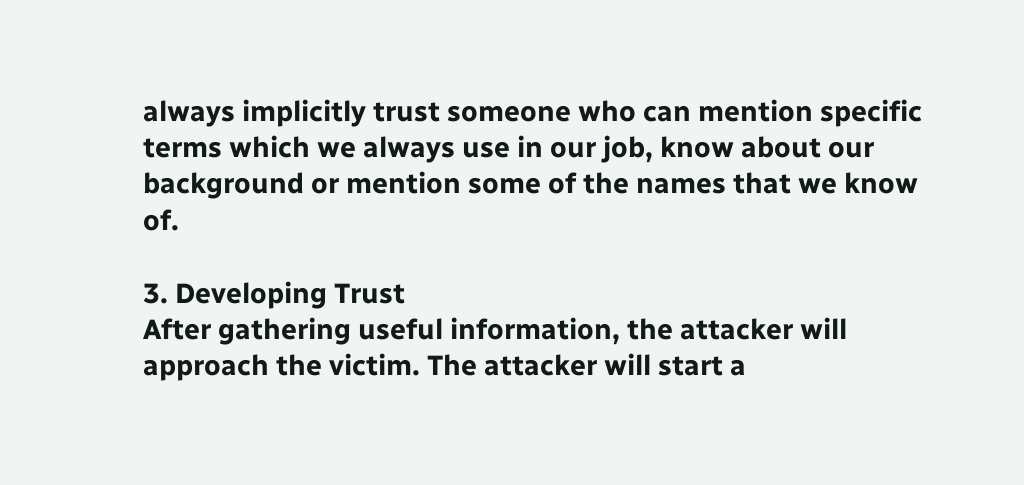always implicitly trust someone who can mention specific terms which we always use in our job, know about our background or mention some of the names that we know of.

3. Developing Trust
After gathering useful information, the attacker will approach the victim. The attacker will start a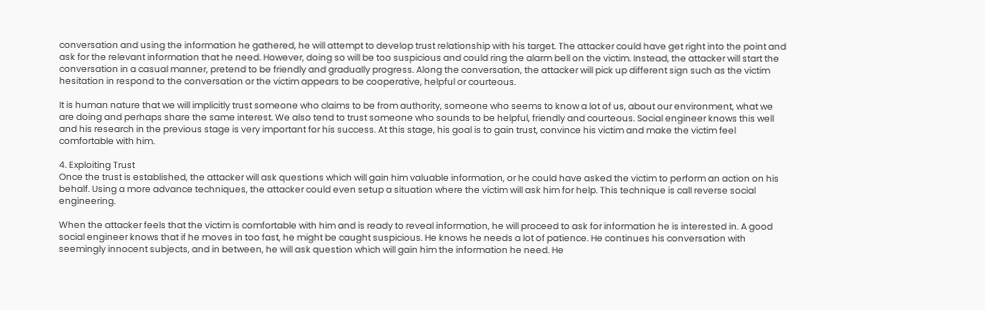conversation and using the information he gathered, he will attempt to develop trust relationship with his target. The attacker could have get right into the point and ask for the relevant information that he need. However, doing so will be too suspicious and could ring the alarm bell on the victim. Instead, the attacker will start the conversation in a casual manner, pretend to be friendly and gradually progress. Along the conversation, the attacker will pick up different sign such as the victim hesitation in respond to the conversation or the victim appears to be cooperative, helpful or courteous.

It is human nature that we will implicitly trust someone who claims to be from authority, someone who seems to know a lot of us, about our environment, what we are doing and perhaps share the same interest. We also tend to trust someone who sounds to be helpful, friendly and courteous. Social engineer knows this well and his research in the previous stage is very important for his success. At this stage, his goal is to gain trust, convince his victim and make the victim feel comfortable with him.

4. Exploiting Trust
Once the trust is established, the attacker will ask questions which will gain him valuable information, or he could have asked the victim to perform an action on his behalf. Using a more advance techniques, the attacker could even setup a situation where the victim will ask him for help. This technique is call reverse social engineering.

When the attacker feels that the victim is comfortable with him and is ready to reveal information, he will proceed to ask for information he is interested in. A good social engineer knows that if he moves in too fast, he might be caught suspicious. He knows he needs a lot of patience. He continues his conversation with seemingly innocent subjects, and in between, he will ask question which will gain him the information he need. He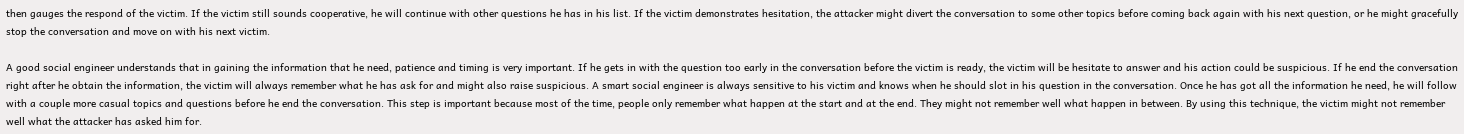then gauges the respond of the victim. If the victim still sounds cooperative, he will continue with other questions he has in his list. If the victim demonstrates hesitation, the attacker might divert the conversation to some other topics before coming back again with his next question, or he might gracefully stop the conversation and move on with his next victim.

A good social engineer understands that in gaining the information that he need, patience and timing is very important. If he gets in with the question too early in the conversation before the victim is ready, the victim will be hesitate to answer and his action could be suspicious. If he end the conversation right after he obtain the information, the victim will always remember what he has ask for and might also raise suspicious. A smart social engineer is always sensitive to his victim and knows when he should slot in his question in the conversation. Once he has got all the information he need, he will follow with a couple more casual topics and questions before he end the conversation. This step is important because most of the time, people only remember what happen at the start and at the end. They might not remember well what happen in between. By using this technique, the victim might not remember well what the attacker has asked him for.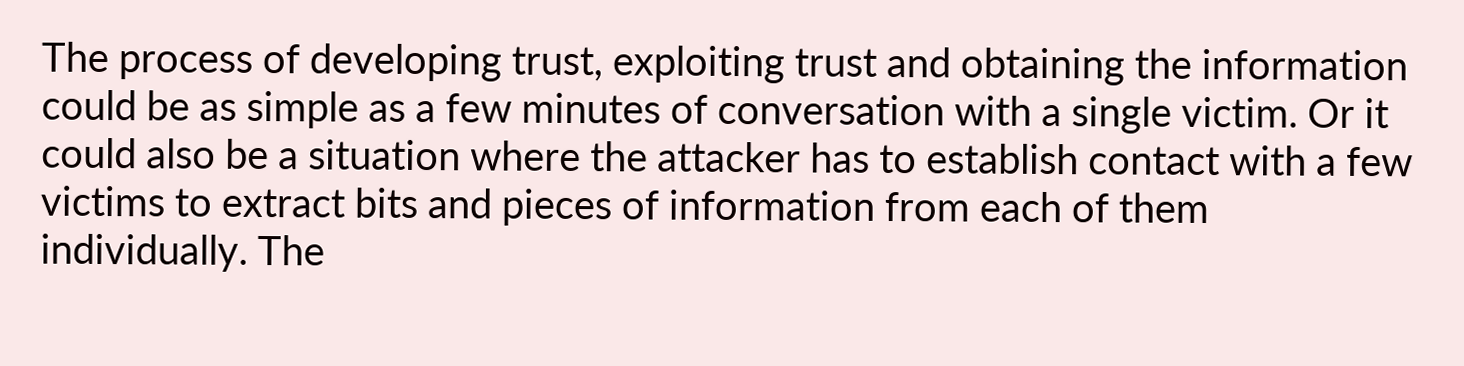The process of developing trust, exploiting trust and obtaining the information could be as simple as a few minutes of conversation with a single victim. Or it could also be a situation where the attacker has to establish contact with a few victims to extract bits and pieces of information from each of them individually. The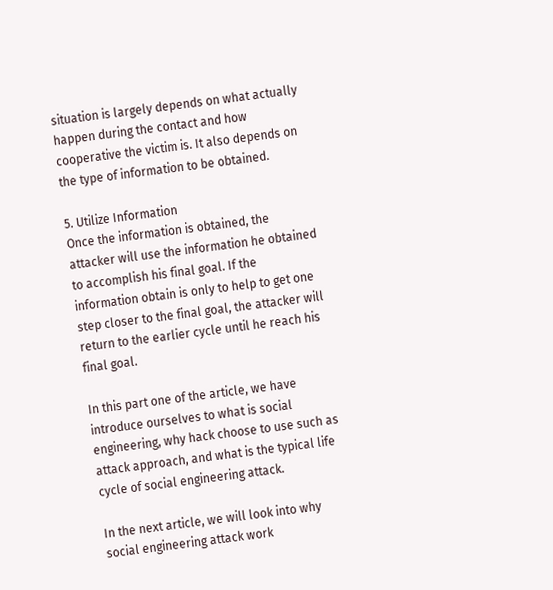situation is largely depends on what actually happen during the contact and how cooperative the victim is. It also depends on the type of information to be obtained.

5. Utilize Information
Once the information is obtained, the attacker will use the information he obtained to accomplish his final goal. If the information obtain is only to help to get one step closer to the final goal, the attacker will return to the earlier cycle until he reach his final goal.

In this part one of the article, we have introduce ourselves to what is social engineering, why hack choose to use such as attack approach, and what is the typical life cycle of social engineering attack.

In the next article, we will look into why social engineering attack work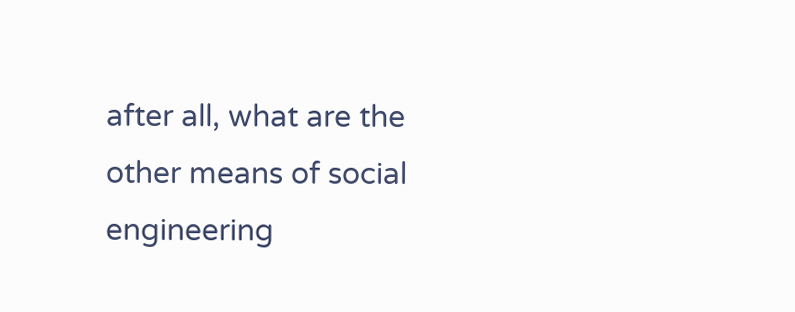after all, what are the other means of social engineering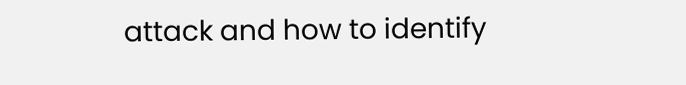attack and how to identify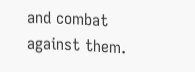and combat against them.